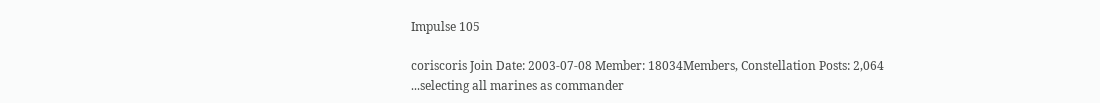Impulse 105

coriscoris Join Date: 2003-07-08 Member: 18034Members, Constellation Posts: 2,064
...selecting all marines as commander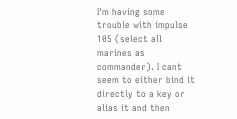I'm having some trouble with impulse 105 (select all marines as commander). I cant seem to either bind it directly to a key or alias it and then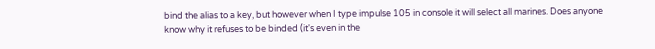bind the alias to a key, but however when I type impulse 105 in console it will select all marines. Does anyone know why it refuses to be binded (it's even in the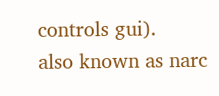controls gui).
also known as narc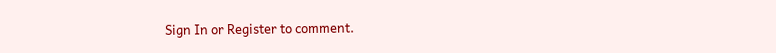Sign In or Register to comment.